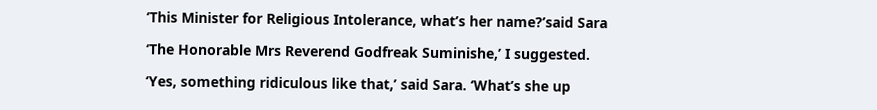‘This Minister for Religious Intolerance, what’s her name?’said Sara

‘The Honorable Mrs Reverend Godfreak Suminishe,’ I suggested.

‘Yes, something ridiculous like that,’ said Sara. ‘What’s she up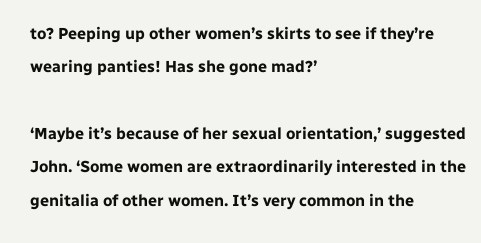to? Peeping up other women’s skirts to see if they’re wearing panties! Has she gone mad?’

‘Maybe it’s because of her sexual orientation,’ suggested John. ‘Some women are extraordinarily interested in the genitalia of other women. It’s very common in the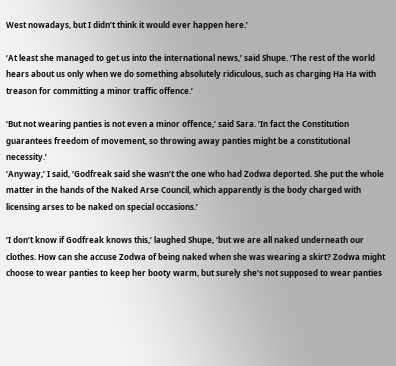West nowadays, but I didn’t think it would ever happen here.’

‘At least she managed to get us into the international news,’ said Shupe. ‘The rest of the world hears about us only when we do something absolutely ridiculous, such as charging Ha Ha with treason for committing a minor traffic offence.’

‘But not wearing panties is not even a minor offence,’ said Sara. ‘In fact the Constitution guarantees freedom of movement, so throwing away panties might be a constitutional necessity.’
‘Anyway,’ I said, ‘Godfreak said she wasn’t the one who had Zodwa deported. She put the whole matter in the hands of the Naked Arse Council, which apparently is the body charged with licensing arses to be naked on special occasions.’

‘I don’t know if Godfreak knows this,’ laughed Shupe, ‘but we are all naked underneath our clothes. How can she accuse Zodwa of being naked when she was wearing a skirt? Zodwa might choose to wear panties to keep her booty warm, but surely she’s not supposed to wear panties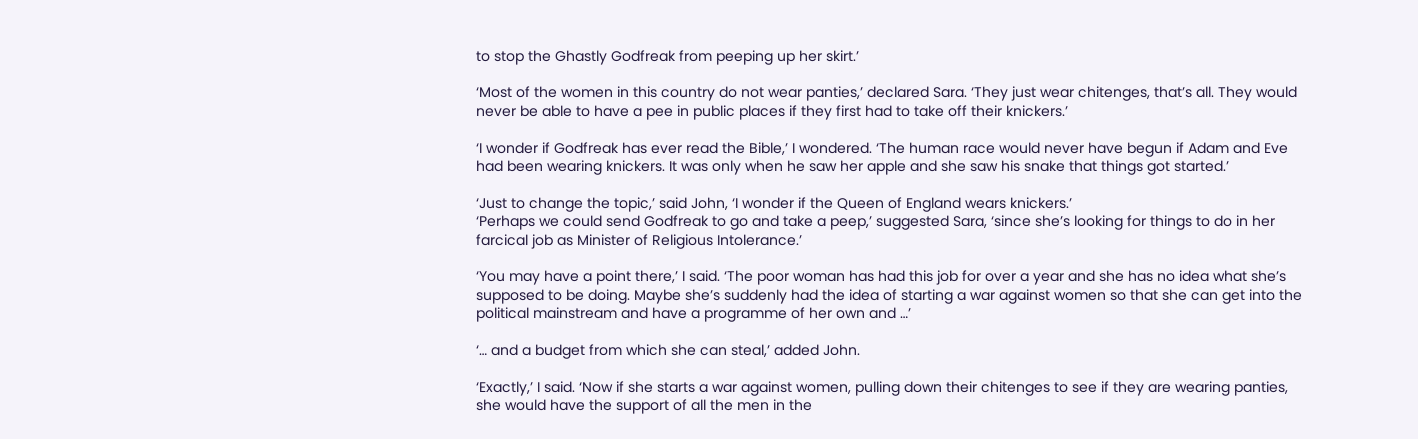to stop the Ghastly Godfreak from peeping up her skirt.’

‘Most of the women in this country do not wear panties,’ declared Sara. ‘They just wear chitenges, that’s all. They would never be able to have a pee in public places if they first had to take off their knickers.’

‘I wonder if Godfreak has ever read the Bible,’ I wondered. ‘The human race would never have begun if Adam and Eve had been wearing knickers. It was only when he saw her apple and she saw his snake that things got started.’

‘Just to change the topic,’ said John, ‘I wonder if the Queen of England wears knickers.’
‘Perhaps we could send Godfreak to go and take a peep,’ suggested Sara, ‘since she’s looking for things to do in her farcical job as Minister of Religious Intolerance.’

‘You may have a point there,’ I said. ‘The poor woman has had this job for over a year and she has no idea what she’s supposed to be doing. Maybe she’s suddenly had the idea of starting a war against women so that she can get into the political mainstream and have a programme of her own and …’

‘… and a budget from which she can steal,’ added John.

‘Exactly,’ I said. ‘Now if she starts a war against women, pulling down their chitenges to see if they are wearing panties, she would have the support of all the men in the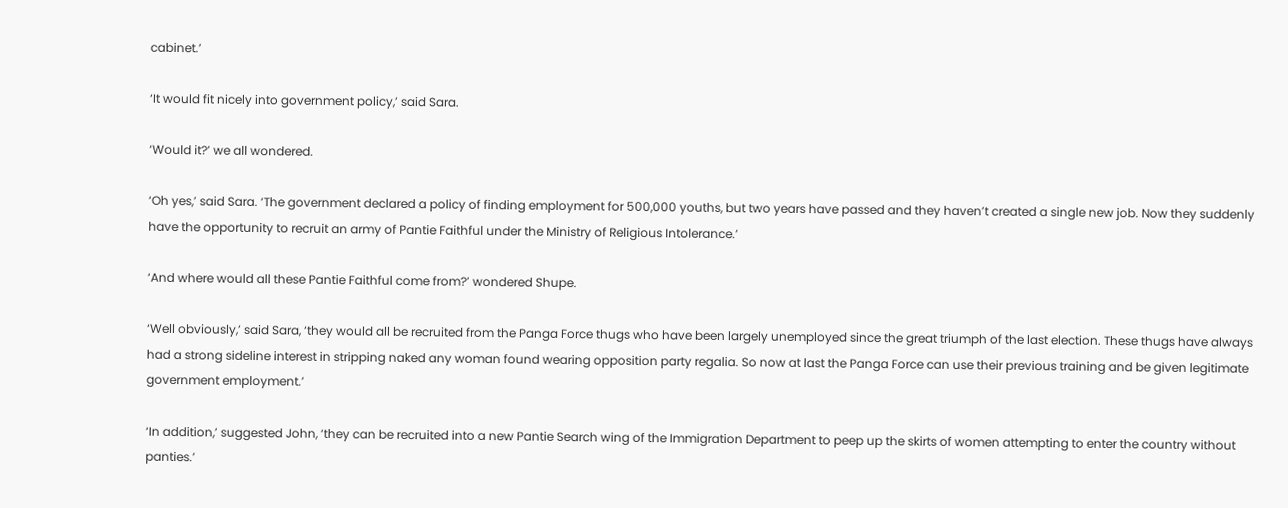cabinet.’

‘It would fit nicely into government policy,’ said Sara.

‘Would it?’ we all wondered.

‘Oh yes,’ said Sara. ‘The government declared a policy of finding employment for 500,000 youths, but two years have passed and they haven’t created a single new job. Now they suddenly have the opportunity to recruit an army of Pantie Faithful under the Ministry of Religious Intolerance.’

‘And where would all these Pantie Faithful come from?’ wondered Shupe.

‘Well obviously,’ said Sara, ‘they would all be recruited from the Panga Force thugs who have been largely unemployed since the great triumph of the last election. These thugs have always had a strong sideline interest in stripping naked any woman found wearing opposition party regalia. So now at last the Panga Force can use their previous training and be given legitimate government employment.’

‘In addition,’ suggested John, ‘they can be recruited into a new Pantie Search wing of the Immigration Department to peep up the skirts of women attempting to enter the country without panties.’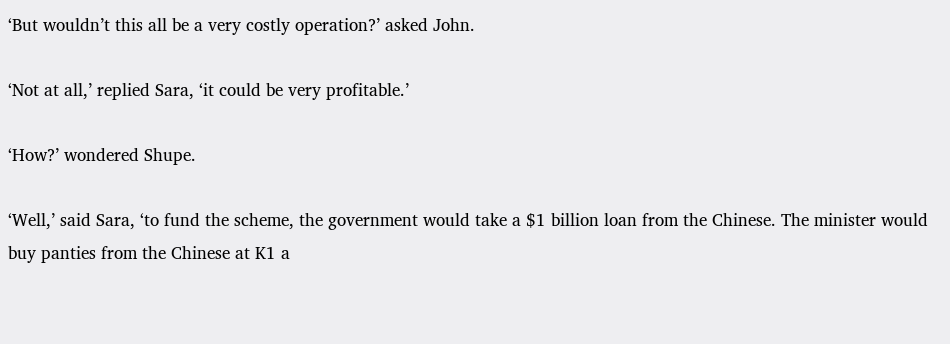‘But wouldn’t this all be a very costly operation?’ asked John.

‘Not at all,’ replied Sara, ‘it could be very profitable.’

‘How?’ wondered Shupe.

‘Well,’ said Sara, ‘to fund the scheme, the government would take a $1 billion loan from the Chinese. The minister would buy panties from the Chinese at K1 a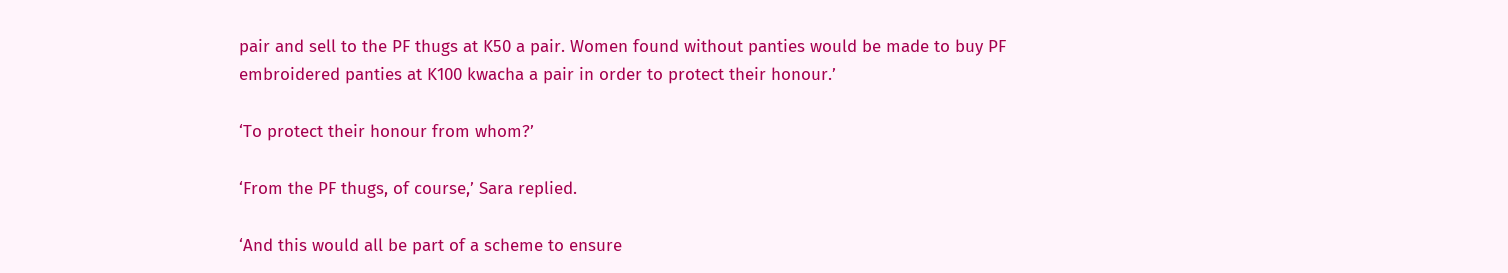pair and sell to the PF thugs at K50 a pair. Women found without panties would be made to buy PF embroidered panties at K100 kwacha a pair in order to protect their honour.’

‘To protect their honour from whom?’

‘From the PF thugs, of course,’ Sara replied.

‘And this would all be part of a scheme to ensure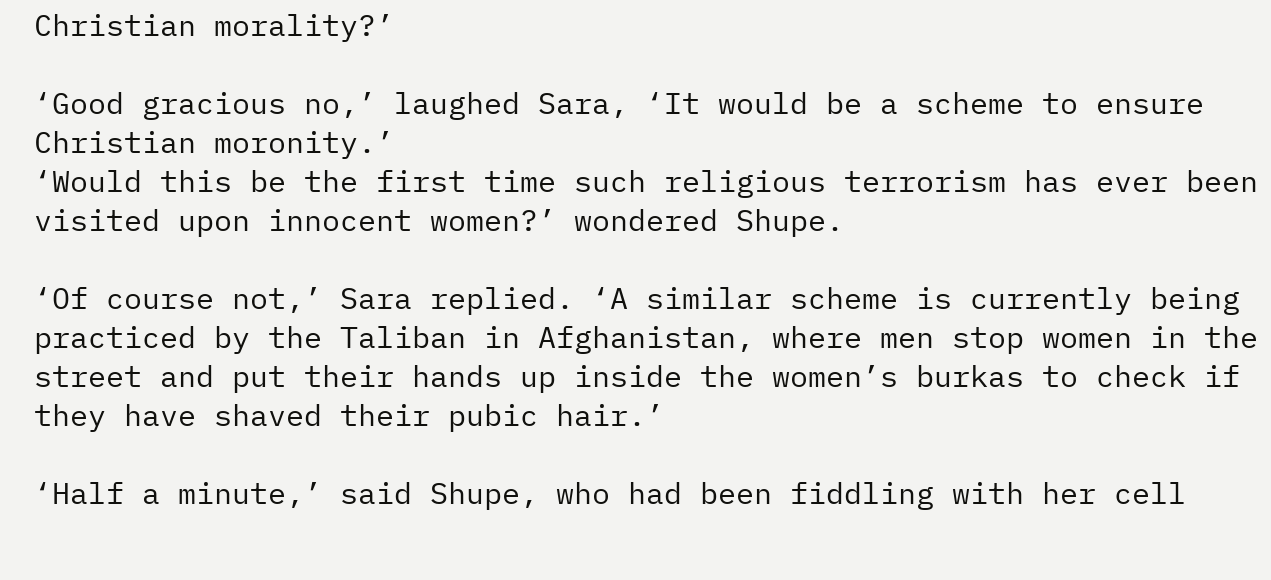Christian morality?’

‘Good gracious no,’ laughed Sara, ‘It would be a scheme to ensure Christian moronity.’
‘Would this be the first time such religious terrorism has ever been visited upon innocent women?’ wondered Shupe.

‘Of course not,’ Sara replied. ‘A similar scheme is currently being practiced by the Taliban in Afghanistan, where men stop women in the street and put their hands up inside the women’s burkas to check if they have shaved their pubic hair.’

‘Half a minute,’ said Shupe, who had been fiddling with her cell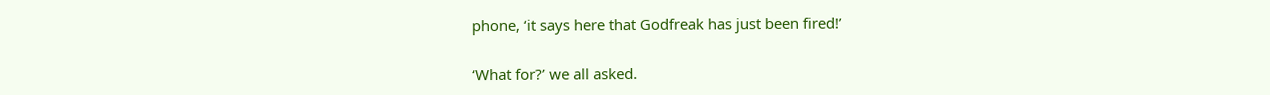phone, ‘it says here that Godfreak has just been fired!’

‘What for?’ we all asked.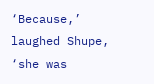‘Because,’ laughed Shupe, ‘she was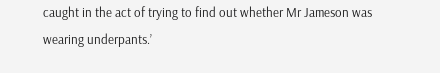caught in the act of trying to find out whether Mr Jameson was wearing underpants.’